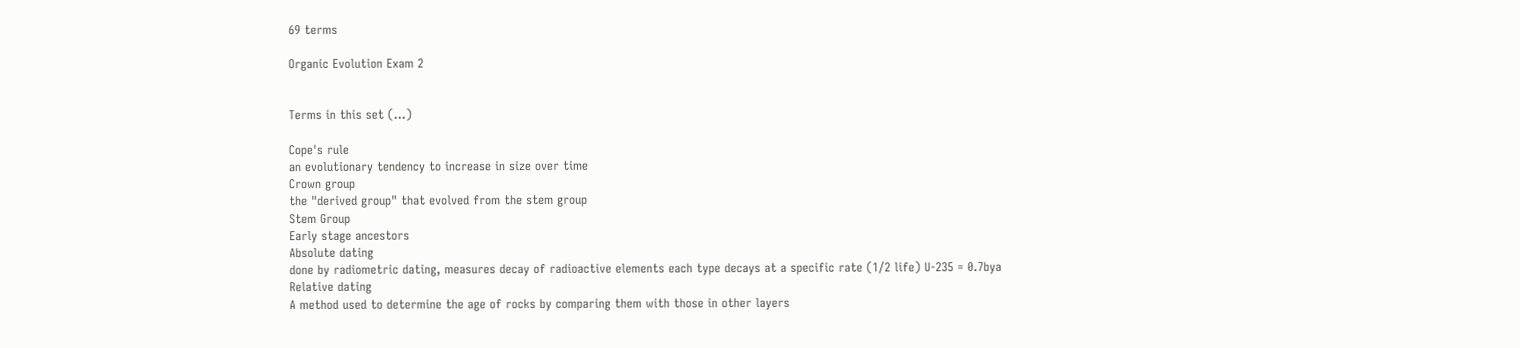69 terms

Organic Evolution Exam 2


Terms in this set (...)

Cope's rule
an evolutionary tendency to increase in size over time
Crown group
the "derived group" that evolved from the stem group
Stem Group
Early stage ancestors
Absolute dating
done by radiometric dating, measures decay of radioactive elements each type decays at a specific rate (1/2 life) U-235 = 0.7bya
Relative dating
A method used to determine the age of rocks by comparing them with those in other layers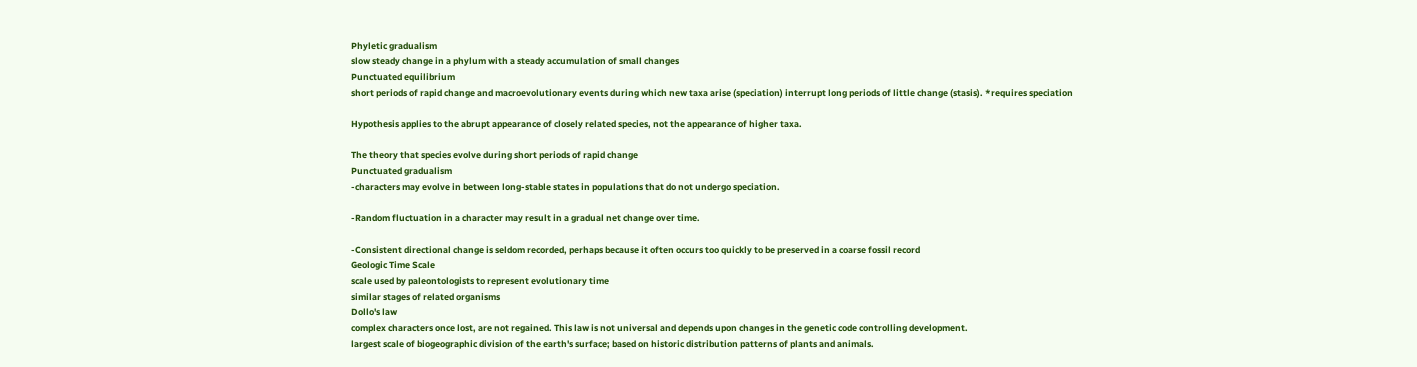Phyletic gradualism
slow steady change in a phylum with a steady accumulation of small changes
Punctuated equilibrium
short periods of rapid change and macroevolutionary events during which new taxa arise (speciation) interrupt long periods of little change (stasis). *requires speciation

Hypothesis applies to the abrupt appearance of closely related species, not the appearance of higher taxa.

The theory that species evolve during short periods of rapid change
Punctuated gradualism
-characters may evolve in between long-stable states in populations that do not undergo speciation.

-Random fluctuation in a character may result in a gradual net change over time.

-Consistent directional change is seldom recorded, perhaps because it often occurs too quickly to be preserved in a coarse fossil record
Geologic Time Scale
scale used by paleontologists to represent evolutionary time
similar stages of related organisms
Dollo's law
complex characters once lost, are not regained. This law is not universal and depends upon changes in the genetic code controlling development.
largest scale of biogeographic division of the earth's surface; based on historic distribution patterns of plants and animals.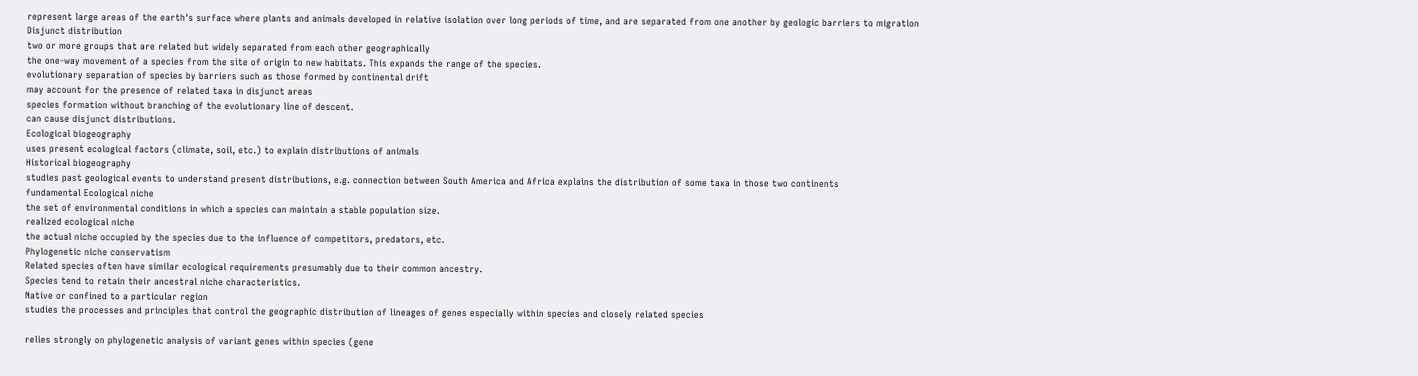represent large areas of the earth's surface where plants and animals developed in relative isolation over long periods of time, and are separated from one another by geologic barriers to migration
Disjunct distribution
two or more groups that are related but widely separated from each other geographically
the one-way movement of a species from the site of origin to new habitats. This expands the range of the species.
evolutionary separation of species by barriers such as those formed by continental drift
may account for the presence of related taxa in disjunct areas
species formation without branching of the evolutionary line of descent.
can cause disjunct distributions.
Ecological biogeography
uses present ecological factors (climate, soil, etc.) to explain distributions of animals
Historical biogeography
studies past geological events to understand present distributions, e.g. connection between South America and Africa explains the distribution of some taxa in those two continents
fundamental Ecological niche
the set of environmental conditions in which a species can maintain a stable population size.
realized ecological niche
the actual niche occupied by the species due to the influence of competitors, predators, etc.
Phylogenetic niche conservatism
Related species often have similar ecological requirements presumably due to their common ancestry.
Species tend to retain their ancestral niche characteristics.
Native or confined to a particular region
studies the processes and principles that control the geographic distribution of lineages of genes especially within species and closely related species

relies strongly on phylogenetic analysis of variant genes within species (gene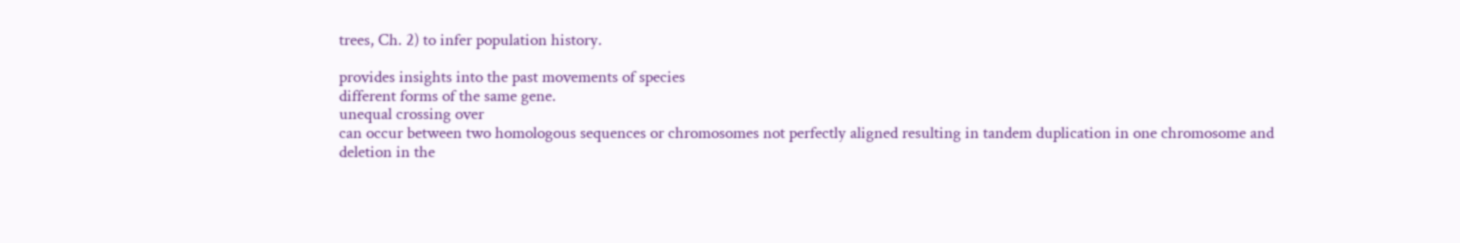trees, Ch. 2) to infer population history.

provides insights into the past movements of species
different forms of the same gene.
unequal crossing over
can occur between two homologous sequences or chromosomes not perfectly aligned resulting in tandem duplication in one chromosome and deletion in the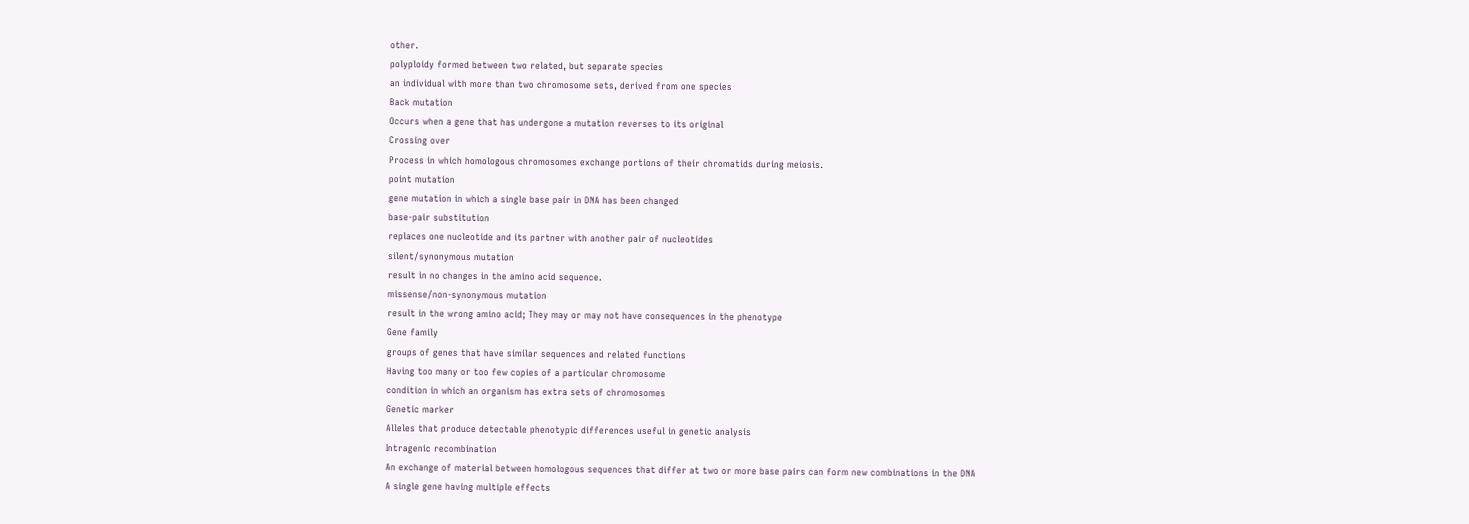other.
polyploidy formed between two related, but separate species
an individual with more than two chromosome sets, derived from one species
Back mutation
Occurs when a gene that has undergone a mutation reverses to its original
Crossing over
Process in which homologous chromosomes exchange portions of their chromatids during meiosis.
point mutation
gene mutation in which a single base pair in DNA has been changed
base-pair substitution
replaces one nucleotide and its partner with another pair of nucleotides
silent/synonymous mutation
result in no changes in the amino acid sequence.
missense/non-synonymous mutation
result in the wrong amino acid; They may or may not have consequences in the phenotype
Gene family
groups of genes that have similar sequences and related functions
Having too many or too few copies of a particular chromosome
condition in which an organism has extra sets of chromosomes
Genetic marker
Alleles that produce detectable phenotypic differences useful in genetic analysis
Intragenic recombination
An exchange of material between homologous sequences that differ at two or more base pairs can form new combinations in the DNA
A single gene having multiple effects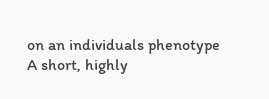on an individuals phenotype
A short, highly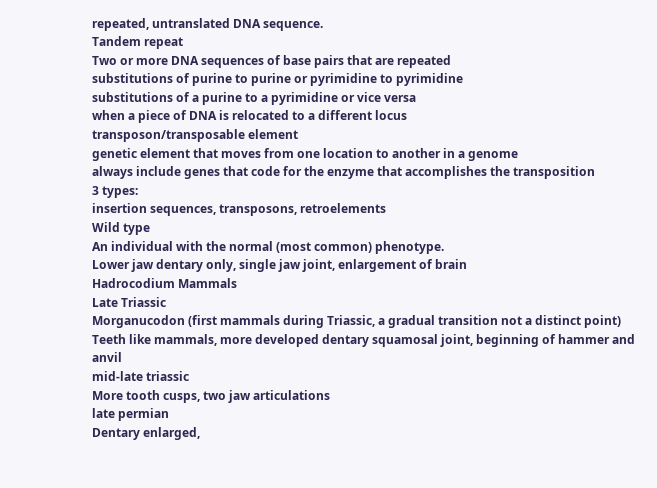repeated, untranslated DNA sequence.
Tandem repeat
Two or more DNA sequences of base pairs that are repeated
substitutions of purine to purine or pyrimidine to pyrimidine
substitutions of a purine to a pyrimidine or vice versa
when a piece of DNA is relocated to a different locus
transposon/transposable element
genetic element that moves from one location to another in a genome
always include genes that code for the enzyme that accomplishes the transposition
3 types:
insertion sequences, transposons, retroelements
Wild type
An individual with the normal (most common) phenotype.
Lower jaw dentary only, single jaw joint, enlargement of brain
Hadrocodium Mammals
Late Triassic
Morganucodon (first mammals during Triassic, a gradual transition not a distinct point)
Teeth like mammals, more developed dentary squamosal joint, beginning of hammer and anvil
mid-late triassic
More tooth cusps, two jaw articulations
late permian
Dentary enlarged,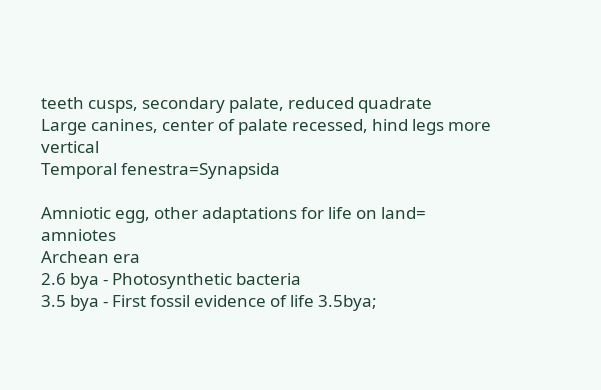teeth cusps, secondary palate, reduced quadrate
Large canines, center of palate recessed, hind legs more vertical
Temporal fenestra=Synapsida

Amniotic egg, other adaptations for life on land= amniotes
Archean era
2.6 bya - Photosynthetic bacteria
3.5 bya - First fossil evidence of life 3.5bya;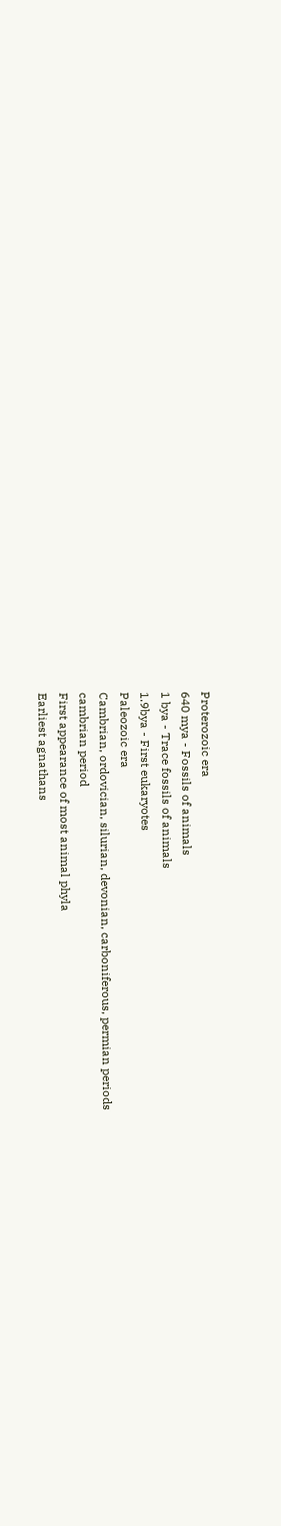Proterozoic era
640 mya - Fossils of animals
1 bya - Trace fossils of animals
1.9bya - First eukaryotes
Paleozoic era
Cambrian, ordovician, silurian, devonian, carboniferous, permian periods
cambrian period
First appearance of most animal phyla
Earliest agnathans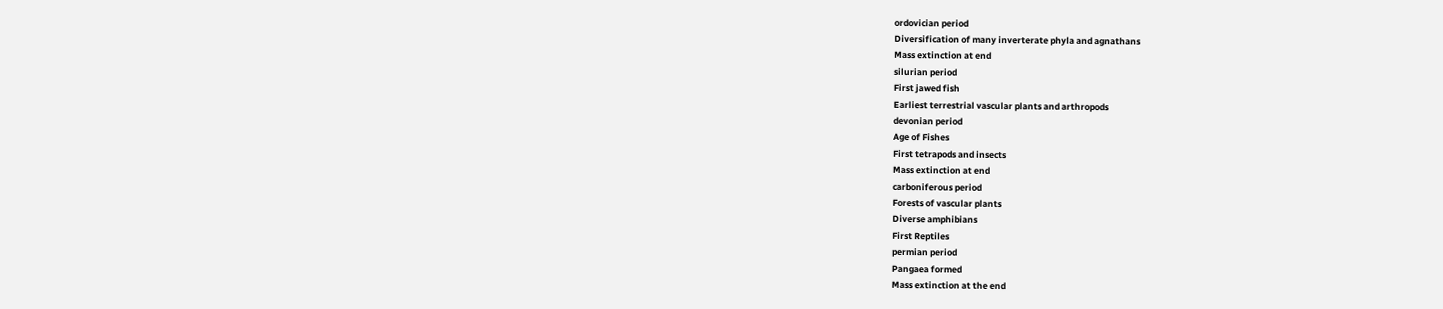ordovician period
Diversification of many inverterate phyla and agnathans
Mass extinction at end
silurian period
First jawed fish
Earliest terrestrial vascular plants and arthropods
devonian period
Age of Fishes
First tetrapods and insects
Mass extinction at end
carboniferous period
Forests of vascular plants
Diverse amphibians
First Reptiles
permian period
Pangaea formed
Mass extinction at the end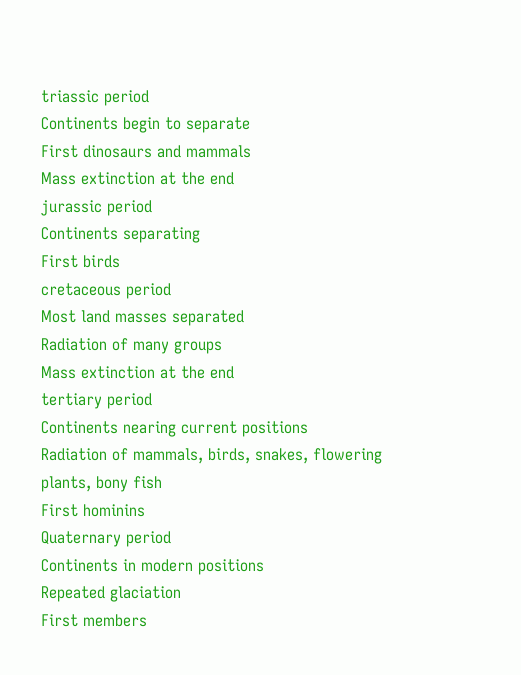triassic period
Continents begin to separate
First dinosaurs and mammals
Mass extinction at the end
jurassic period
Continents separating
First birds
cretaceous period
Most land masses separated
Radiation of many groups
Mass extinction at the end
tertiary period
Continents nearing current positions
Radiation of mammals, birds, snakes, flowering plants, bony fish
First hominins
Quaternary period
Continents in modern positions
Repeated glaciation
First members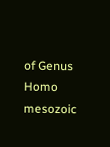of Genus Homo
mesozoic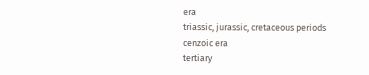era
triassic, jurassic, cretaceous periods
cenzoic era
tertiary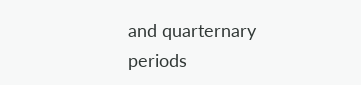and quarternary periods